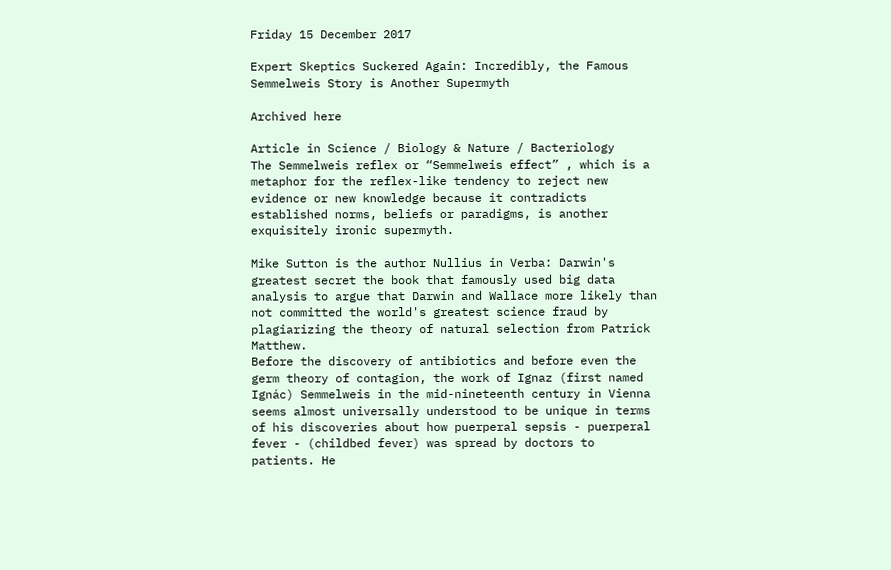Friday 15 December 2017

Expert Skeptics Suckered Again: Incredibly, the Famous Semmelweis Story is Another Supermyth

Archived here

Article in Science / Biology & Nature / Bacteriology
The Semmelweis reflex or “Semmelweis effect” , which is a metaphor for the reflex-like tendency to reject new evidence or new knowledge because it contradicts established norms, beliefs or paradigms, is another exquisitely ironic supermyth.

Mike Sutton is the author Nullius in Verba: Darwin's greatest secret the book that famously used big data analysis to argue that Darwin and Wallace more likely than not committed the world's greatest science fraud by plagiarizing the theory of natural selection from Patrick Matthew.
Before the discovery of antibiotics and before even the germ theory of contagion, the work of Ignaz (first named Ignác) Semmelweis in the mid-nineteenth century in Vienna seems almost universally understood to be unique in terms of his discoveries about how puerperal sepsis - puerperal fever - (childbed fever) was spread by doctors to patients. He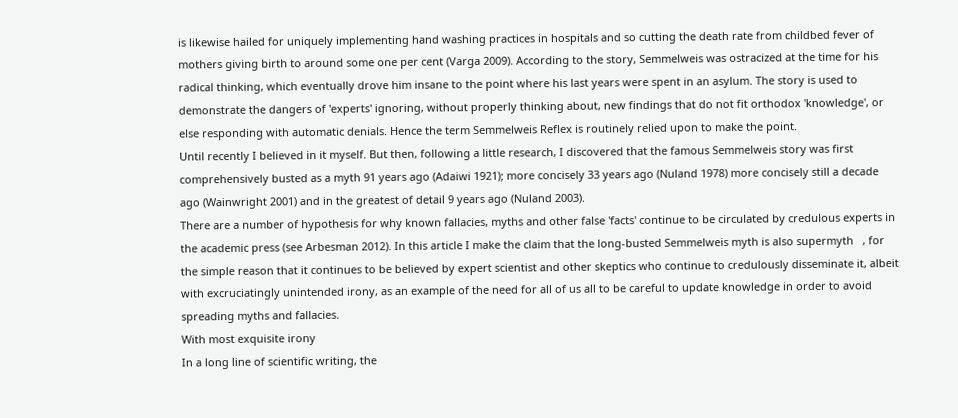is likewise hailed for uniquely implementing hand washing practices in hospitals and so cutting the death rate from childbed fever of mothers giving birth to around some one per cent (Varga 2009). According to the story, Semmelweis was ostracized at the time for his radical thinking, which eventually drove him insane to the point where his last years were spent in an asylum. The story is used to demonstrate the dangers of 'experts' ignoring, without properly thinking about, new findings that do not fit orthodox 'knowledge', or else responding with automatic denials. Hence the term Semmelweis Reflex is routinely relied upon to make the point.
Until recently I believed in it myself. But then, following a little research, I discovered that the famous Semmelweis story was first comprehensively busted as a myth 91 years ago (Adaiwi 1921); more concisely 33 years ago (Nuland 1978) more concisely still a decade ago (Wainwright 2001) and in the greatest of detail 9 years ago (Nuland 2003).
There are a number of hypothesis for why known fallacies, myths and other false 'facts' continue to be circulated by credulous experts in the academic press (see Arbesman 2012). In this article I make the claim that the long-busted Semmelweis myth is also supermyth   , for the simple reason that it continues to be believed by expert scientist and other skeptics who continue to credulously disseminate it, albeit with excruciatingly unintended irony, as an example of the need for all of us all to be careful to update knowledge in order to avoid spreading myths and fallacies.
With most exquisite irony
In a long line of scientific writing, the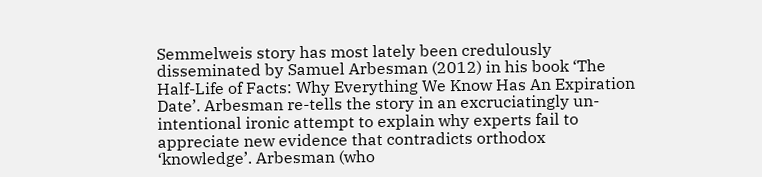Semmelweis story has most lately been credulously disseminated by Samuel Arbesman (2012) in his book ‘The Half-Life of Facts: Why Everything We Know Has An Expiration Date’. Arbesman re-tells the story in an excruciatingly un-intentional ironic attempt to explain why experts fail to appreciate new evidence that contradicts orthodox ‘knowledge’. Arbesman (who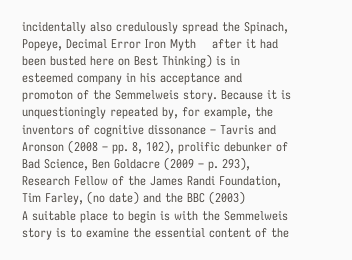incidentally also credulously spread the Spinach, Popeye, Decimal Error Iron Myth    after it had been busted here on Best Thinking) is in esteemed company in his acceptance and promoton of the Semmelweis story. Because it is unquestioningly repeated by, for example, the inventors of cognitive dissonance – Tavris and Aronson (2008 – pp. 8, 102), prolific debunker of Bad Science, Ben Goldacre (2009 – p. 293), Research Fellow of the James Randi Foundation, Tim Farley, (no date) and the BBC (2003)
A suitable place to begin is with the Semmelweis story is to examine the essential content of the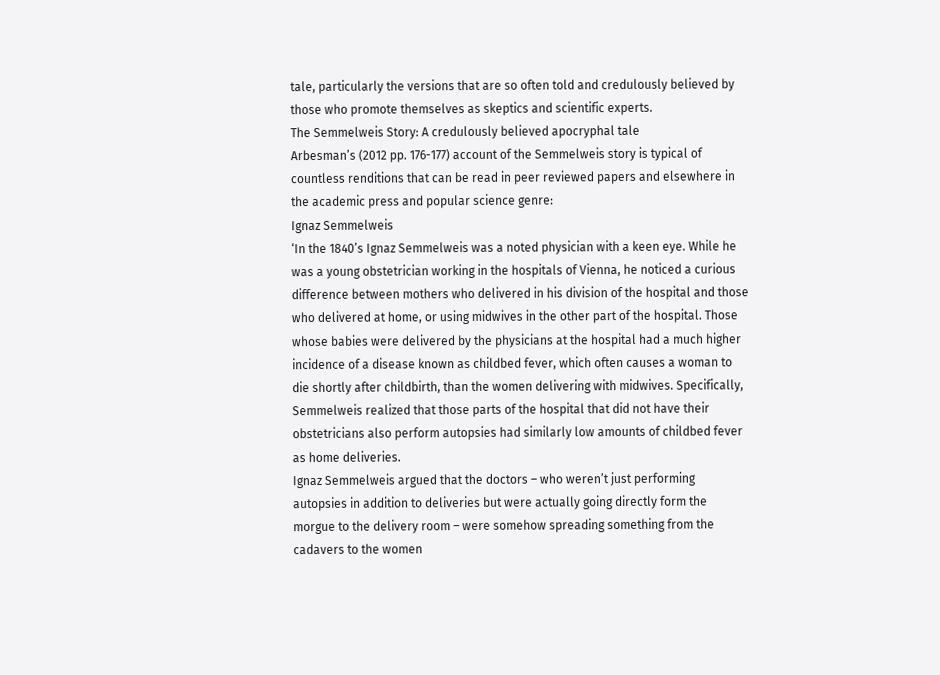tale, particularly the versions that are so often told and credulously believed by those who promote themselves as skeptics and scientific experts.
The Semmelweis Story: A credulously believed apocryphal tale
Arbesman’s (2012 pp. 176-177) account of the Semmelweis story is typical of countless renditions that can be read in peer reviewed papers and elsewhere in the academic press and popular science genre:
Ignaz Semmelweis
‘In the 1840’s Ignaz Semmelweis was a noted physician with a keen eye. While he was a young obstetrician working in the hospitals of Vienna, he noticed a curious difference between mothers who delivered in his division of the hospital and those who delivered at home, or using midwives in the other part of the hospital. Those whose babies were delivered by the physicians at the hospital had a much higher incidence of a disease known as childbed fever, which often causes a woman to die shortly after childbirth, than the women delivering with midwives. Specifically, Semmelweis realized that those parts of the hospital that did not have their obstetricians also perform autopsies had similarly low amounts of childbed fever as home deliveries.
Ignaz Semmelweis argued that the doctors – who weren’t just performing autopsies in addition to deliveries but were actually going directly form the morgue to the delivery room – were somehow spreading something from the cadavers to the women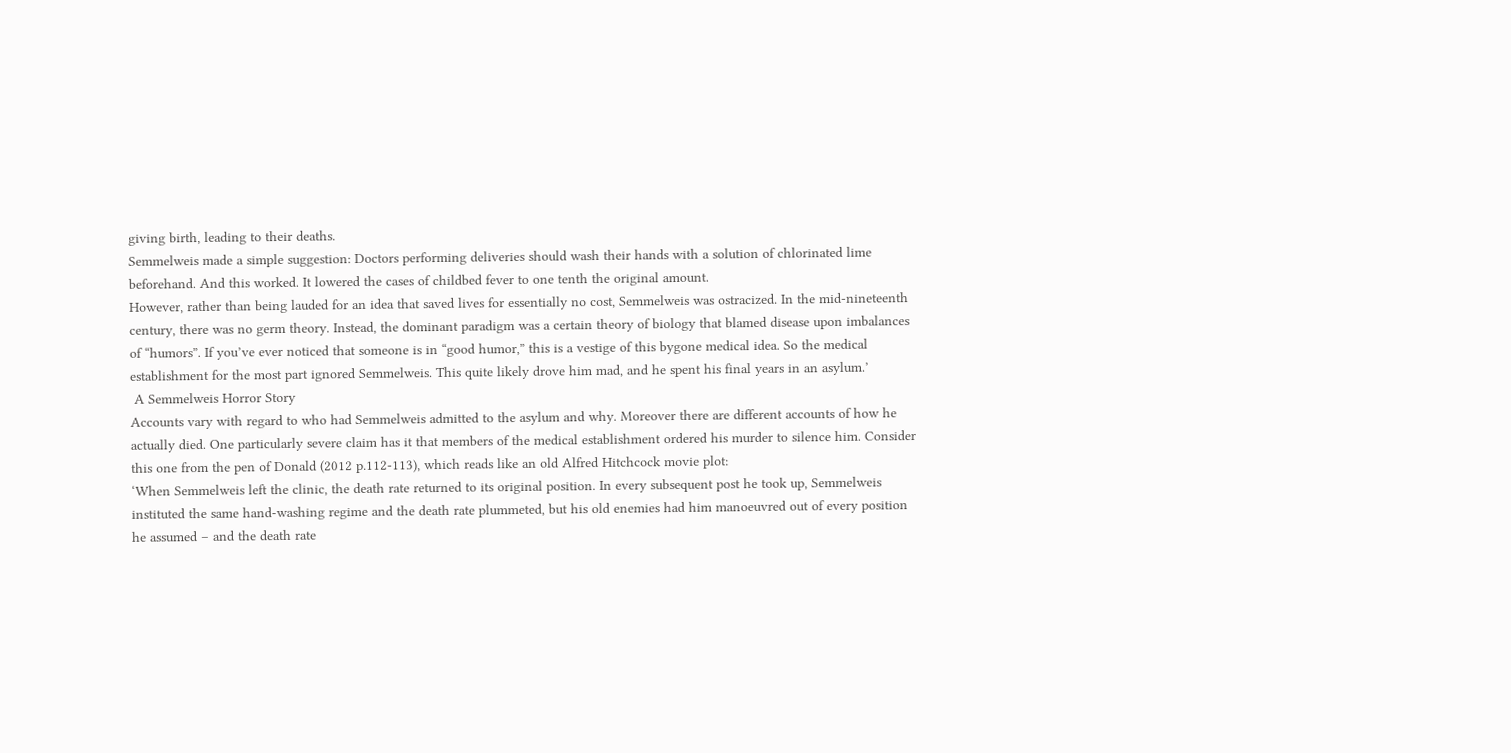giving birth, leading to their deaths.
Semmelweis made a simple suggestion: Doctors performing deliveries should wash their hands with a solution of chlorinated lime beforehand. And this worked. It lowered the cases of childbed fever to one tenth the original amount.
However, rather than being lauded for an idea that saved lives for essentially no cost, Semmelweis was ostracized. In the mid-nineteenth century, there was no germ theory. Instead, the dominant paradigm was a certain theory of biology that blamed disease upon imbalances of “humors”. If you’ve ever noticed that someone is in “good humor,” this is a vestige of this bygone medical idea. So the medical establishment for the most part ignored Semmelweis. This quite likely drove him mad, and he spent his final years in an asylum.’
 A Semmelweis Horror Story
Accounts vary with regard to who had Semmelweis admitted to the asylum and why. Moreover there are different accounts of how he actually died. One particularly severe claim has it that members of the medical establishment ordered his murder to silence him. Consider this one from the pen of Donald (2012 p.112-113), which reads like an old Alfred Hitchcock movie plot:
‘When Semmelweis left the clinic, the death rate returned to its original position. In every subsequent post he took up, Semmelweis instituted the same hand-washing regime and the death rate plummeted, but his old enemies had him manoeuvred out of every position he assumed – and the death rate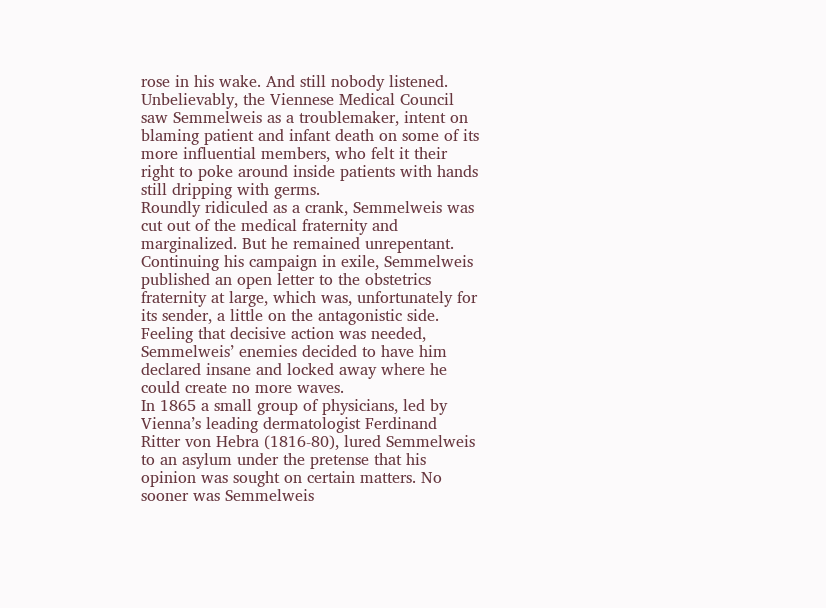rose in his wake. And still nobody listened. Unbelievably, the Viennese Medical Council saw Semmelweis as a troublemaker, intent on blaming patient and infant death on some of its more influential members, who felt it their right to poke around inside patients with hands still dripping with germs.
Roundly ridiculed as a crank, Semmelweis was cut out of the medical fraternity and marginalized. But he remained unrepentant. Continuing his campaign in exile, Semmelweis published an open letter to the obstetrics fraternity at large, which was, unfortunately for its sender, a little on the antagonistic side. Feeling that decisive action was needed, Semmelweis’ enemies decided to have him declared insane and locked away where he could create no more waves.
In 1865 a small group of physicians, led by Vienna’s leading dermatologist Ferdinand Ritter von Hebra (1816-80), lured Semmelweis to an asylum under the pretense that his opinion was sought on certain matters. No sooner was Semmelweis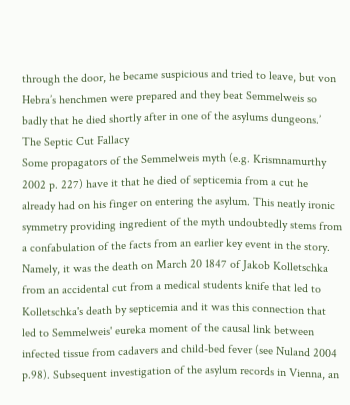through the door, he became suspicious and tried to leave, but von Hebra’s henchmen were prepared and they beat Semmelweis so badly that he died shortly after in one of the asylums dungeons.’
The Septic Cut Fallacy
Some propagators of the Semmelweis myth (e.g. Krismnamurthy 2002 p. 227) have it that he died of septicemia from a cut he already had on his finger on entering the asylum. This neatly ironic symmetry providing ingredient of the myth undoubtedly stems from a confabulation of the facts from an earlier key event in the story. Namely, it was the death on March 20 1847 of Jakob Kolletschka from an accidental cut from a medical students knife that led to Kolletschka's death by septicemia and it was this connection that led to Semmelweis' eureka moment of the causal link between infected tissue from cadavers and child-bed fever (see Nuland 2004 p.98). Subsequent investigation of the asylum records in Vienna, an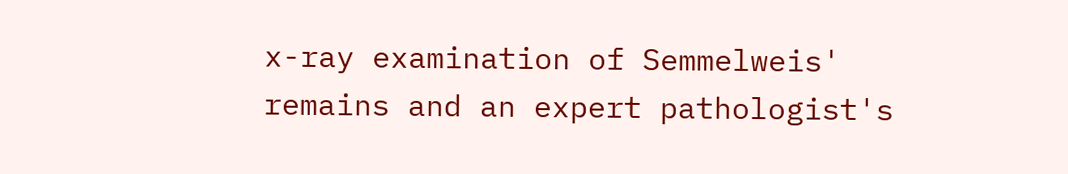x-ray examination of Semmelweis' remains and an expert pathologist's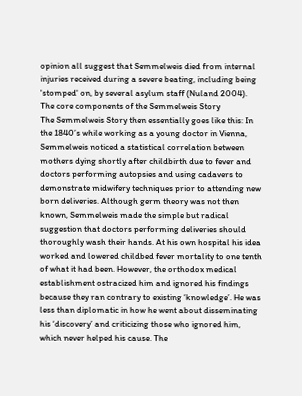opinion all suggest that Semmelweis died from internal injuries received during a severe beating, including being 'stomped' on, by several asylum staff (Nuland 2004).
The core components of the Semmelweis Story
The Semmelweis Story then essentially goes like this: In the 1840’s while working as a young doctor in Vienna, Semmelweis noticed a statistical correlation between mothers dying shortly after childbirth due to fever and doctors performing autopsies and using cadavers to demonstrate midwifery techniques prior to attending new born deliveries. Although germ theory was not then known, Semmelweis made the simple but radical suggestion that doctors performing deliveries should thoroughly wash their hands. At his own hospital his idea worked and lowered childbed fever mortality to one tenth of what it had been. However, the orthodox medical establishment ostracized him and ignored his findings because they ran contrary to existing ‘knowledge’. He was less than diplomatic in how he went about disseminating his ‘discovery’ and criticizing those who ignored him, which never helped his cause. The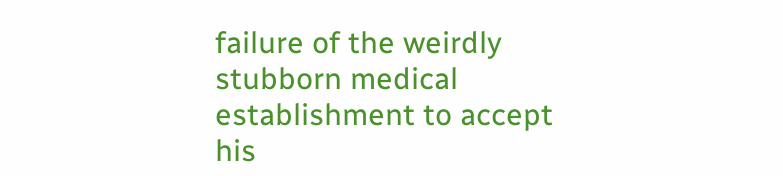failure of the weirdly stubborn medical establishment to accept his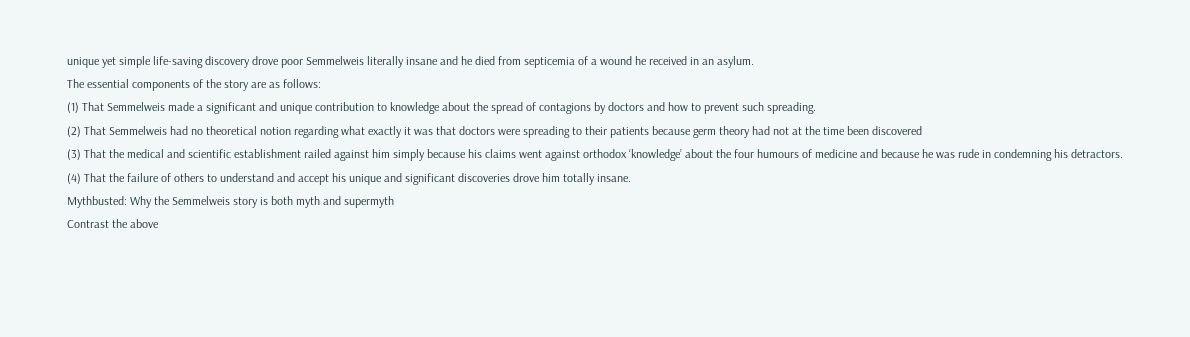unique yet simple life-saving discovery drove poor Semmelweis literally insane and he died from septicemia of a wound he received in an asylum.
The essential components of the story are as follows:
(1) That Semmelweis made a significant and unique contribution to knowledge about the spread of contagions by doctors and how to prevent such spreading.
(2) That Semmelweis had no theoretical notion regarding what exactly it was that doctors were spreading to their patients because germ theory had not at the time been discovered
(3) That the medical and scientific establishment railed against him simply because his claims went against orthodox ‘knowledge’ about the four humours of medicine and because he was rude in condemning his detractors.
(4) That the failure of others to understand and accept his unique and significant discoveries drove him totally insane.
Mythbusted: Why the Semmelweis story is both myth and supermyth
Contrast the above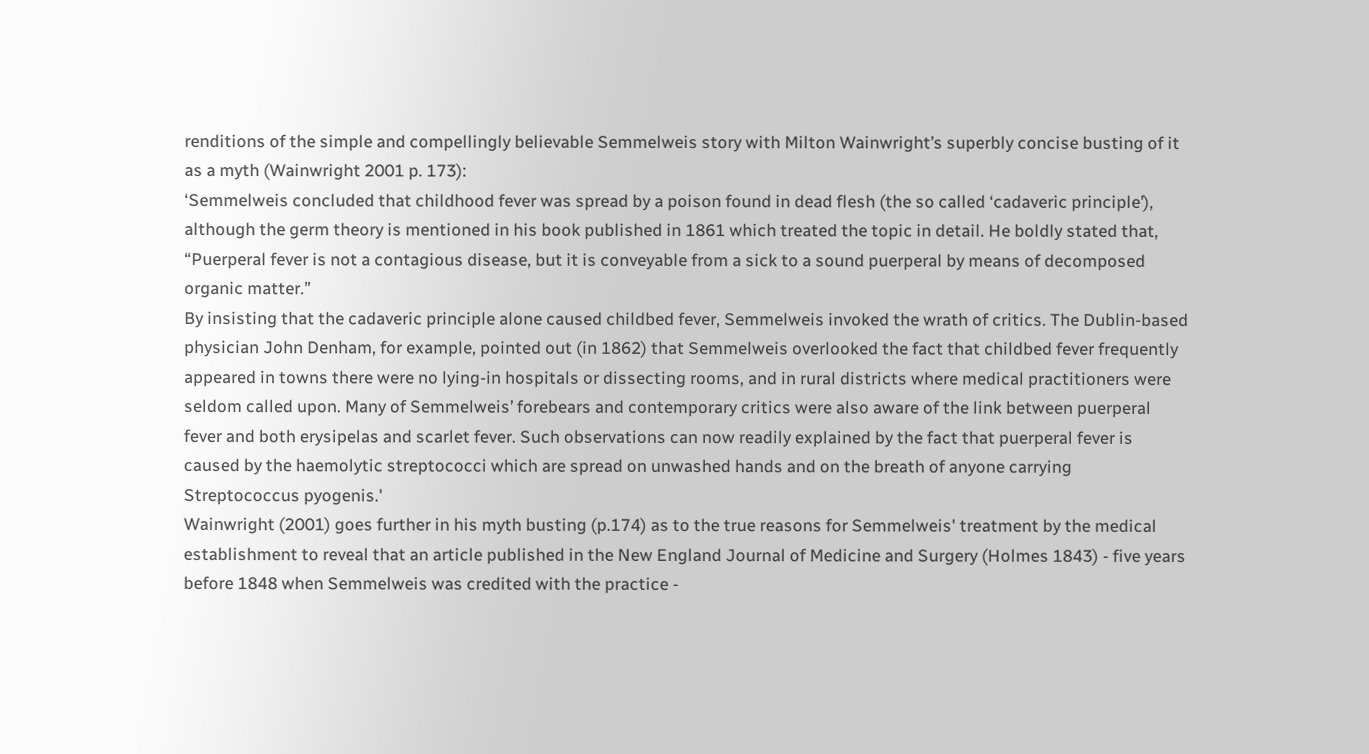renditions of the simple and compellingly believable Semmelweis story with Milton Wainwright’s superbly concise busting of it as a myth (Wainwright 2001 p. 173):
‘Semmelweis concluded that childhood fever was spread by a poison found in dead flesh (the so called ‘cadaveric principle’), although the germ theory is mentioned in his book published in 1861 which treated the topic in detail. He boldly stated that, “Puerperal fever is not a contagious disease, but it is conveyable from a sick to a sound puerperal by means of decomposed organic matter.”
By insisting that the cadaveric principle alone caused childbed fever, Semmelweis invoked the wrath of critics. The Dublin-based physician John Denham, for example, pointed out (in 1862) that Semmelweis overlooked the fact that childbed fever frequently appeared in towns there were no lying-in hospitals or dissecting rooms, and in rural districts where medical practitioners were seldom called upon. Many of Semmelweis’ forebears and contemporary critics were also aware of the link between puerperal fever and both erysipelas and scarlet fever. Such observations can now readily explained by the fact that puerperal fever is caused by the haemolytic streptococci which are spread on unwashed hands and on the breath of anyone carrying Streptococcus pyogenis.'
Wainwright (2001) goes further in his myth busting (p.174) as to the true reasons for Semmelweis' treatment by the medical establishment to reveal that an article published in the New England Journal of Medicine and Surgery (Holmes 1843) - five years before 1848 when Semmelweis was credited with the practice -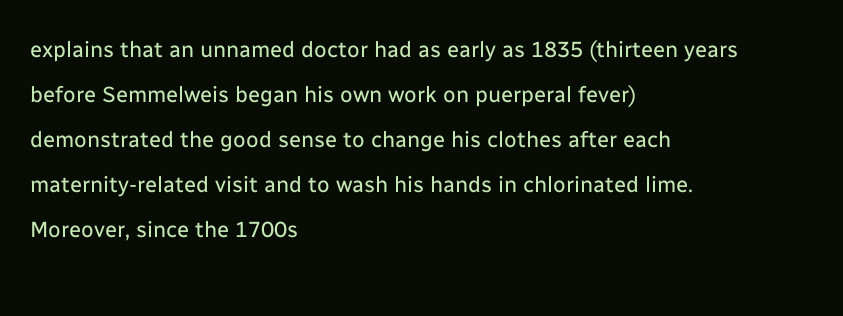explains that an unnamed doctor had as early as 1835 (thirteen years before Semmelweis began his own work on puerperal fever) demonstrated the good sense to change his clothes after each maternity-related visit and to wash his hands in chlorinated lime. Moreover, since the 1700s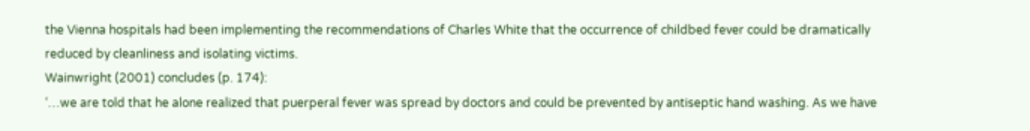the Vienna hospitals had been implementing the recommendations of Charles White that the occurrence of childbed fever could be dramatically reduced by cleanliness and isolating victims.
Wainwright (2001) concludes (p. 174):
‘…we are told that he alone realized that puerperal fever was spread by doctors and could be prevented by antiseptic hand washing. As we have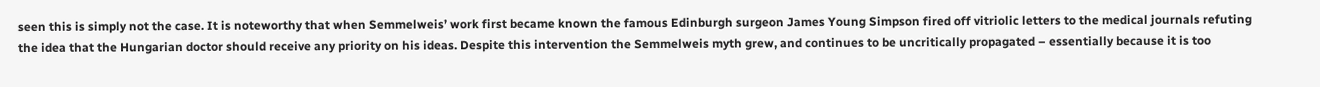seen this is simply not the case. It is noteworthy that when Semmelweis’ work first became known the famous Edinburgh surgeon James Young Simpson fired off vitriolic letters to the medical journals refuting the idea that the Hungarian doctor should receive any priority on his ideas. Despite this intervention the Semmelweis myth grew, and continues to be uncritically propagated – essentially because it is too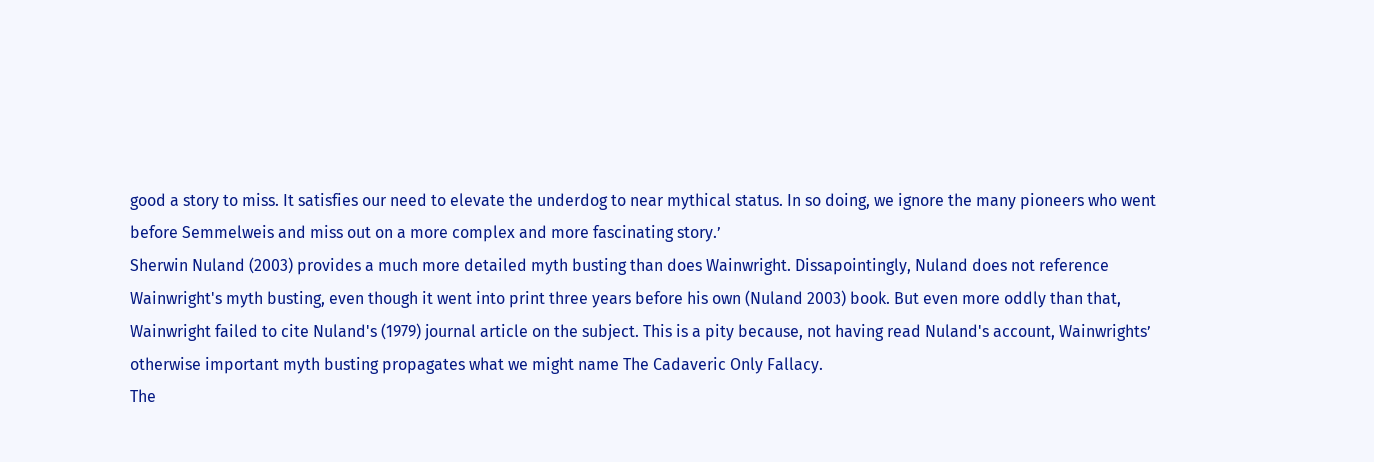good a story to miss. It satisfies our need to elevate the underdog to near mythical status. In so doing, we ignore the many pioneers who went before Semmelweis and miss out on a more complex and more fascinating story.’
Sherwin Nuland (2003) provides a much more detailed myth busting than does Wainwright. Dissapointingly, Nuland does not reference Wainwright's myth busting, even though it went into print three years before his own (Nuland 2003) book. But even more oddly than that, Wainwright failed to cite Nuland's (1979) journal article on the subject. This is a pity because, not having read Nuland's account, Wainwrights’ otherwise important myth busting propagates what we might name The Cadaveric Only Fallacy.
The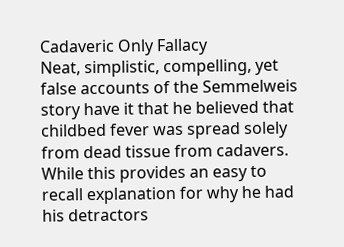Cadaveric Only Fallacy
Neat, simplistic, compelling, yet false accounts of the Semmelweis story have it that he believed that childbed fever was spread solely from dead tissue from cadavers. While this provides an easy to recall explanation for why he had his detractors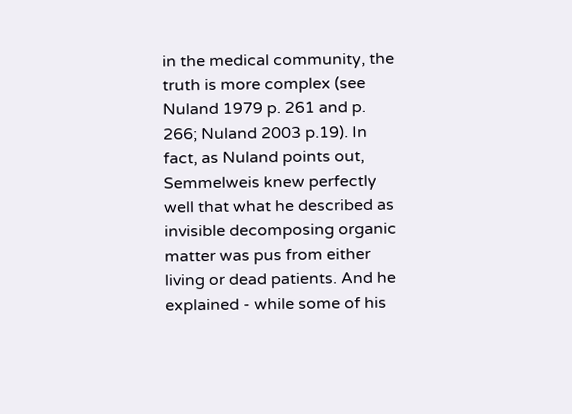in the medical community, the truth is more complex (see Nuland 1979 p. 261 and p. 266; Nuland 2003 p.19). In fact, as Nuland points out, Semmelweis knew perfectly well that what he described as invisible decomposing organic matter was pus from either living or dead patients. And he explained - while some of his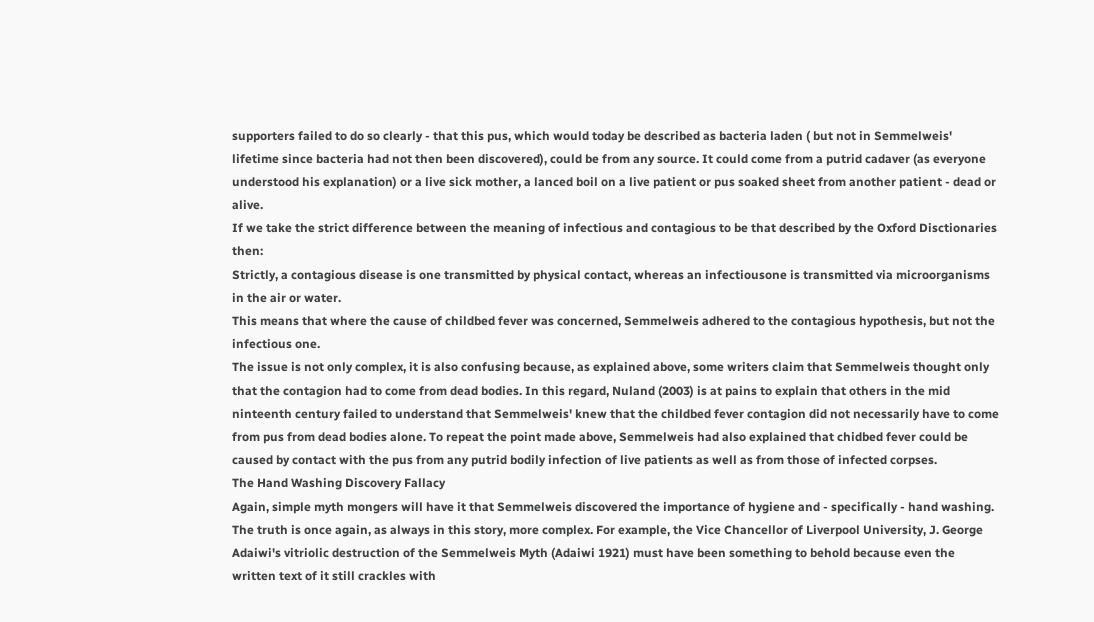supporters failed to do so clearly - that this pus, which would today be described as bacteria laden ( but not in Semmelweis' lifetime since bacteria had not then been discovered), could be from any source. It could come from a putrid cadaver (as everyone understood his explanation) or a live sick mother, a lanced boil on a live patient or pus soaked sheet from another patient - dead or alive.
If we take the strict difference between the meaning of infectious and contagious to be that described by the Oxford Disctionaries    then:
Strictly, a contagious disease is one transmitted by physical contact, whereas an infectiousone is transmitted via microorganisms in the air or water.
This means that where the cause of childbed fever was concerned, Semmelweis adhered to the contagious hypothesis, but not the infectious one.
The issue is not only complex, it is also confusing because, as explained above, some writers claim that Semmelweis thought only that the contagion had to come from dead bodies. In this regard, Nuland (2003) is at pains to explain that others in the mid ninteenth century failed to understand that Semmelweis' knew that the childbed fever contagion did not necessarily have to come from pus from dead bodies alone. To repeat the point made above, Semmelweis had also explained that chidbed fever could be caused by contact with the pus from any putrid bodily infection of live patients as well as from those of infected corpses.
The Hand Washing Discovery Fallacy
Again, simple myth mongers will have it that Semmelweis discovered the importance of hygiene and - specifically - hand washing. The truth is once again, as always in this story, more complex. For example, the Vice Chancellor of Liverpool University, J. George Adaiwi's vitriolic destruction of the Semmelweis Myth (Adaiwi 1921) must have been something to behold because even the written text of it still crackles with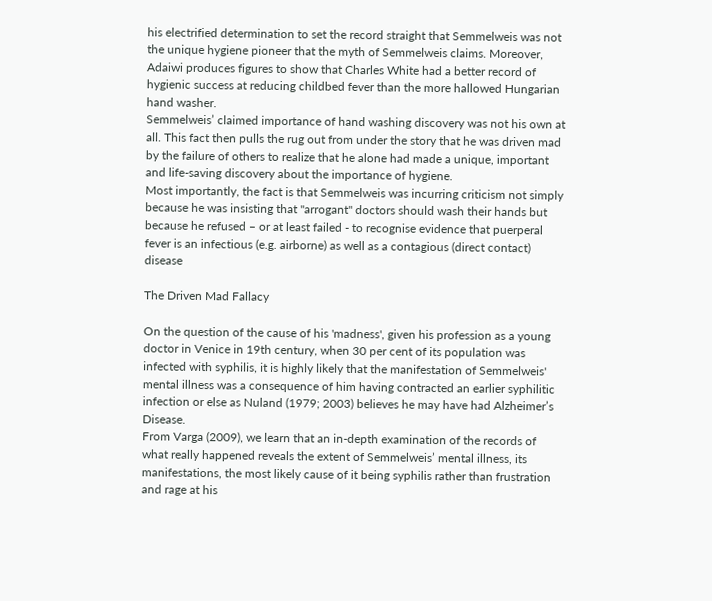his electrified determination to set the record straight that Semmelweis was not the unique hygiene pioneer that the myth of Semmelweis claims. Moreover, Adaiwi produces figures to show that Charles White had a better record of hygienic success at reducing childbed fever than the more hallowed Hungarian hand washer.
Semmelweis’ claimed importance of hand washing discovery was not his own at all. This fact then pulls the rug out from under the story that he was driven mad by the failure of others to realize that he alone had made a unique, important and life-saving discovery about the importance of hygiene.
Most importantly, the fact is that Semmelweis was incurring criticism not simply because he was insisting that "arrogant" doctors should wash their hands but because he refused – or at least failed - to recognise evidence that puerperal fever is an infectious (e.g. airborne) as well as a contagious (direct contact) disease

The Driven Mad Fallacy

On the question of the cause of his 'madness', given his profession as a young doctor in Venice in 19th century, when 30 per cent of its population was infected with syphilis, it is highly likely that the manifestation of Semmelweis' mental illness was a consequence of him having contracted an earlier syphilitic infection or else as Nuland (1979; 2003) believes he may have had Alzheimer’s Disease.
From Varga (2009), we learn that an in-depth examination of the records of what really happened reveals the extent of Semmelweis’ mental illness, its manifestations, the most likely cause of it being syphilis rather than frustration and rage at his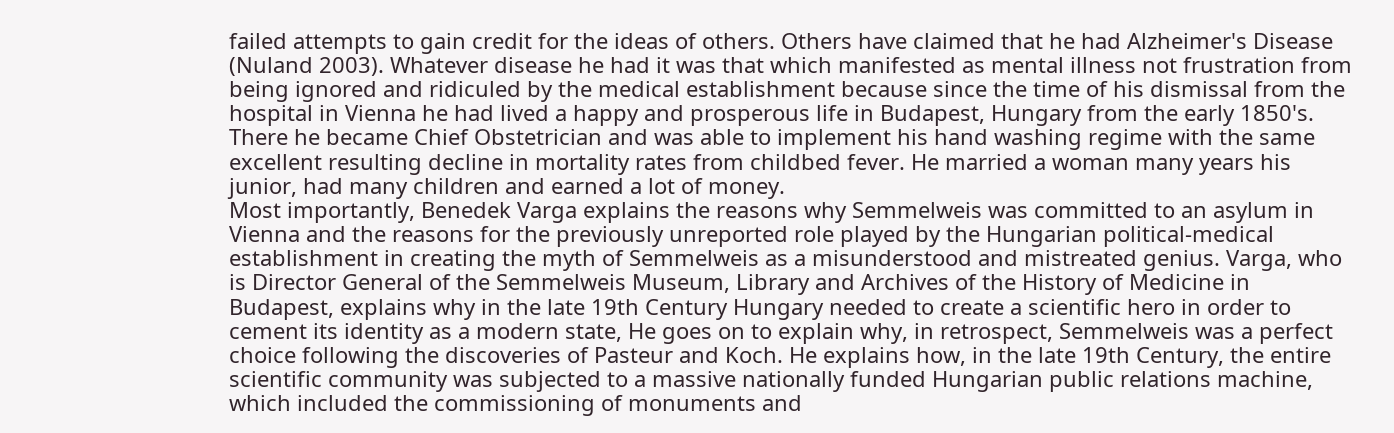failed attempts to gain credit for the ideas of others. Others have claimed that he had Alzheimer's Disease (Nuland 2003). Whatever disease he had it was that which manifested as mental illness not frustration from being ignored and ridiculed by the medical establishment because since the time of his dismissal from the hospital in Vienna he had lived a happy and prosperous life in Budapest, Hungary from the early 1850's. There he became Chief Obstetrician and was able to implement his hand washing regime with the same excellent resulting decline in mortality rates from childbed fever. He married a woman many years his junior, had many children and earned a lot of money.
Most importantly, Benedek Varga explains the reasons why Semmelweis was committed to an asylum in Vienna and the reasons for the previously unreported role played by the Hungarian political-medical establishment in creating the myth of Semmelweis as a misunderstood and mistreated genius. Varga, who is Director General of the Semmelweis Museum, Library and Archives of the History of Medicine in Budapest, explains why in the late 19th Century Hungary needed to create a scientific hero in order to cement its identity as a modern state, He goes on to explain why, in retrospect, Semmelweis was a perfect choice following the discoveries of Pasteur and Koch. He explains how, in the late 19th Century, the entire scientific community was subjected to a massive nationally funded Hungarian public relations machine, which included the commissioning of monuments and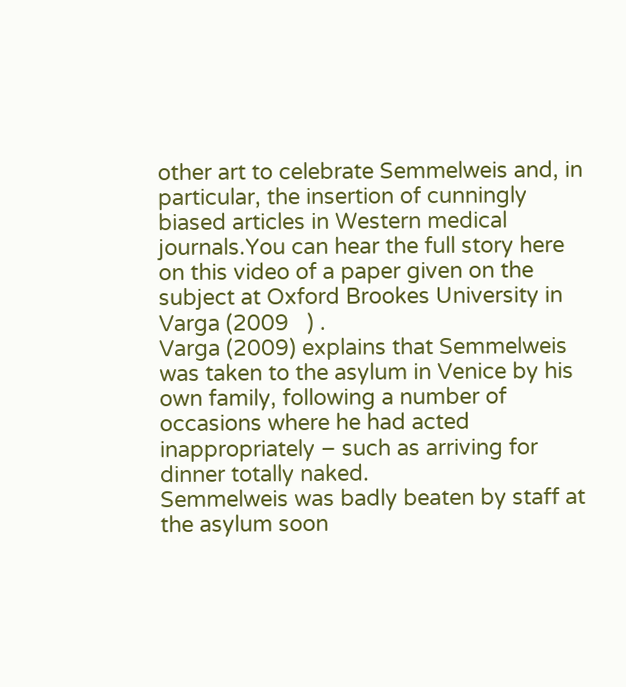other art to celebrate Semmelweis and, in particular, the insertion of cunningly biased articles in Western medical journals.You can hear the full story here on this video of a paper given on the subject at Oxford Brookes University in Varga (2009   ) .
Varga (2009) explains that Semmelweis was taken to the asylum in Venice by his own family, following a number of occasions where he had acted inappropriately – such as arriving for dinner totally naked.
Semmelweis was badly beaten by staff at the asylum soon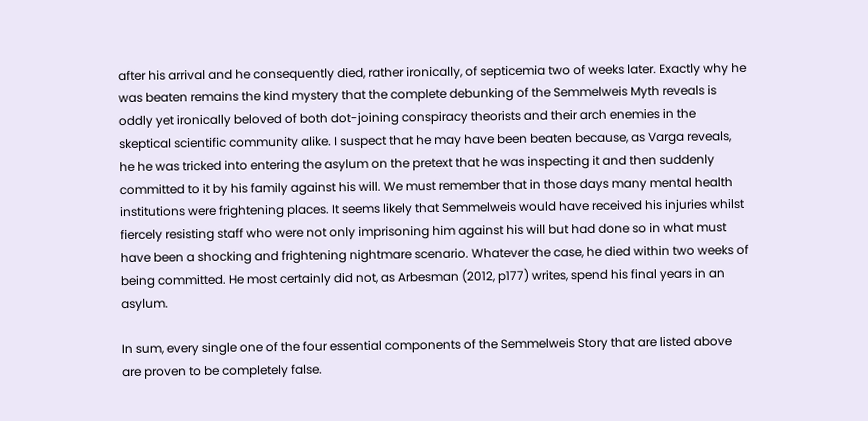after his arrival and he consequently died, rather ironically, of septicemia two of weeks later. Exactly why he was beaten remains the kind mystery that the complete debunking of the Semmelweis Myth reveals is oddly yet ironically beloved of both dot-joining conspiracy theorists and their arch enemies in the skeptical scientific community alike. I suspect that he may have been beaten because, as Varga reveals, he he was tricked into entering the asylum on the pretext that he was inspecting it and then suddenly committed to it by his family against his will. We must remember that in those days many mental health institutions were frightening places. It seems likely that Semmelweis would have received his injuries whilst fiercely resisting staff who were not only imprisoning him against his will but had done so in what must have been a shocking and frightening nightmare scenario. Whatever the case, he died within two weeks of being committed. He most certainly did not, as Arbesman (2012, p177) writes, spend his final years in an asylum.

In sum, every single one of the four essential components of the Semmelweis Story that are listed above are proven to be completely false.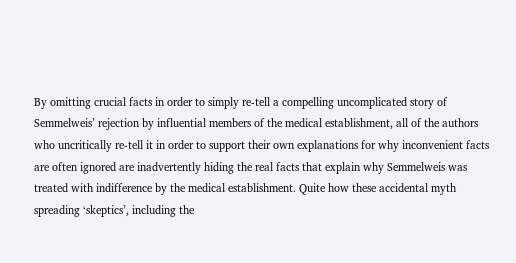By omitting crucial facts in order to simply re-tell a compelling uncomplicated story of Semmelweis’ rejection by influential members of the medical establishment, all of the authors who uncritically re-tell it in order to support their own explanations for why inconvenient facts are often ignored are inadvertently hiding the real facts that explain why Semmelweis was treated with indifference by the medical establishment. Quite how these accidental myth spreading ‘skeptics’, including the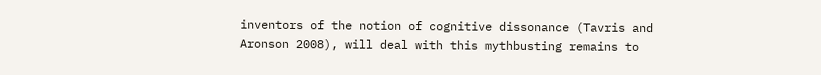inventors of the notion of cognitive dissonance (Tavris and Aronson 2008), will deal with this mythbusting remains to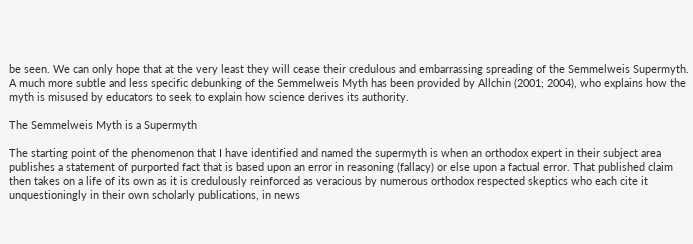be seen. We can only hope that at the very least they will cease their credulous and embarrassing spreading of the Semmelweis Supermyth.
A much more subtle and less specific debunking of the Semmelweis Myth has been provided by Allchin (2001; 2004), who explains how the myth is misused by educators to seek to explain how science derives its authority.

The Semmelweis Myth is a Supermyth

The starting point of the phenomenon that I have identified and named the supermyth is when an orthodox expert in their subject area publishes a statement of purported fact that is based upon an error in reasoning (fallacy) or else upon a factual error. That published claim then takes on a life of its own as it is credulously reinforced as veracious by numerous orthodox respected skeptics who each cite it unquestioningly in their own scholarly publications, in news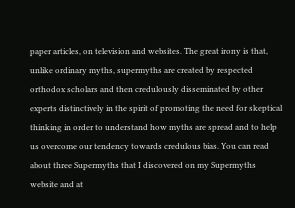paper articles, on television and websites. The great irony is that, unlike ordinary myths, supermyths are created by respected orthodox scholars and then credulously disseminated by other experts distinctively in the spirit of promoting the need for skeptical thinking in order to understand how myths are spread and to help us overcome our tendency towards credulous bias. You can read about three Supermyths that I discovered on my Supermyths website and at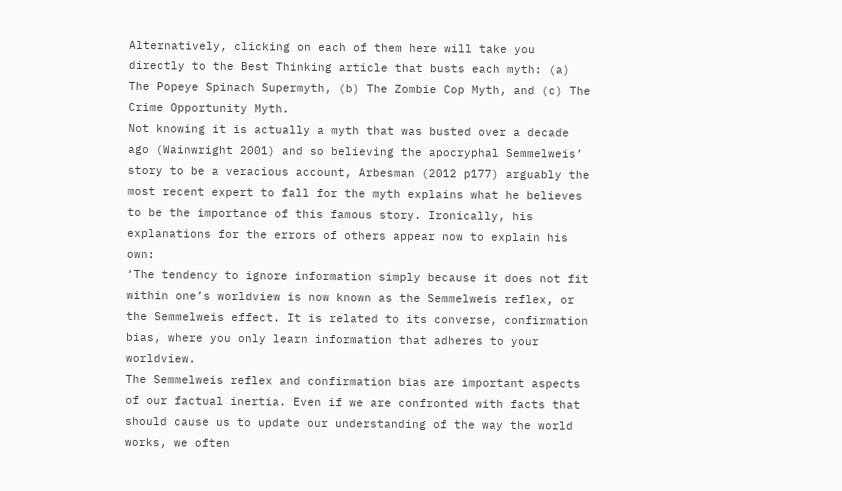Alternatively, clicking on each of them here will take you directly to the Best Thinking article that busts each myth: (a) The Popeye Spinach Supermyth, (b) The Zombie Cop Myth, and (c) The Crime Opportunity Myth.
Not knowing it is actually a myth that was busted over a decade ago (Wainwright 2001) and so believing the apocryphal Semmelweis’ story to be a veracious account, Arbesman (2012 p177) arguably the most recent expert to fall for the myth explains what he believes to be the importance of this famous story. Ironically, his explanations for the errors of others appear now to explain his own:
‘The tendency to ignore information simply because it does not fit within one’s worldview is now known as the Semmelweis reflex, or the Semmelweis effect. It is related to its converse, confirmation bias, where you only learn information that adheres to your worldview.
The Semmelweis reflex and confirmation bias are important aspects of our factual inertia. Even if we are confronted with facts that should cause us to update our understanding of the way the world works, we often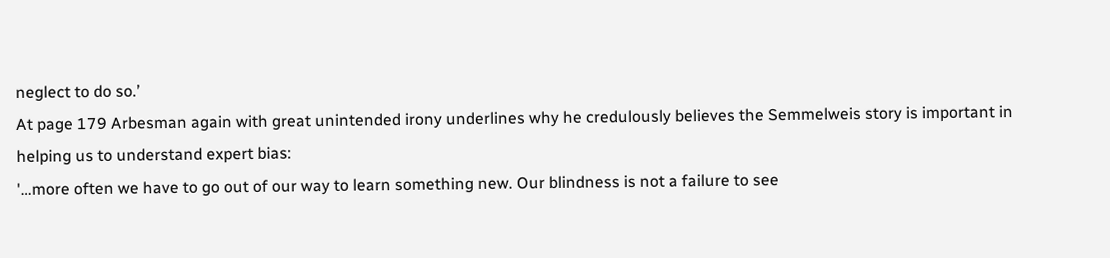neglect to do so.’
At page 179 Arbesman again with great unintended irony underlines why he credulously believes the Semmelweis story is important in helping us to understand expert bias:
'…more often we have to go out of our way to learn something new. Our blindness is not a failure to see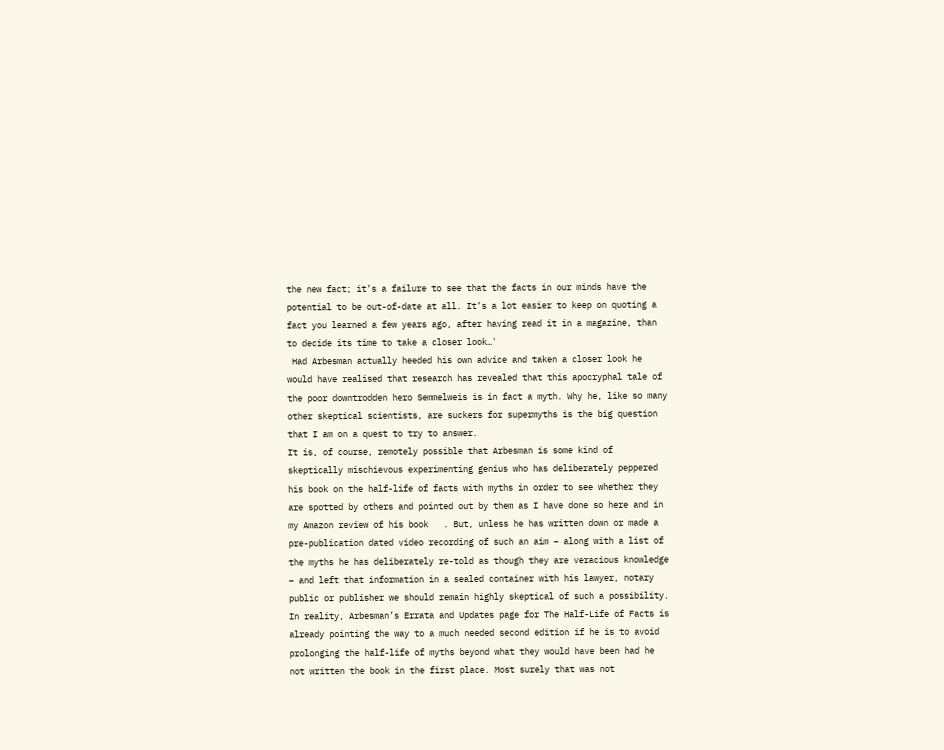the new fact; it’s a failure to see that the facts in our minds have the potential to be out-of-date at all. It’s a lot easier to keep on quoting a fact you learned a few years ago, after having read it in a magazine, than to decide its time to take a closer look…'
 Had Arbesman actually heeded his own advice and taken a closer look he would have realised that research has revealed that this apocryphal tale of the poor downtrodden hero Semmelweis is in fact a myth. Why he, like so many other skeptical scientists, are suckers for supermyths is the big question that I am on a quest to try to answer.
It is, of course, remotely possible that Arbesman is some kind of skeptically mischievous experimenting genius who has deliberately peppered his book on the half-life of facts with myths in order to see whether they are spotted by others and pointed out by them as I have done so here and in my Amazon review of his book   . But, unless he has written down or made a pre-publication dated video recording of such an aim – along with a list of the myths he has deliberately re-told as though they are veracious knowledge – and left that information in a sealed container with his lawyer, notary public or publisher we should remain highly skeptical of such a possibility. In reality, Arbesman’s Errata and Updates page for The Half-Life of Facts is already pointing the way to a much needed second edition if he is to avoid prolonging the half-life of myths beyond what they would have been had he not written the book in the first place. Most surely that was not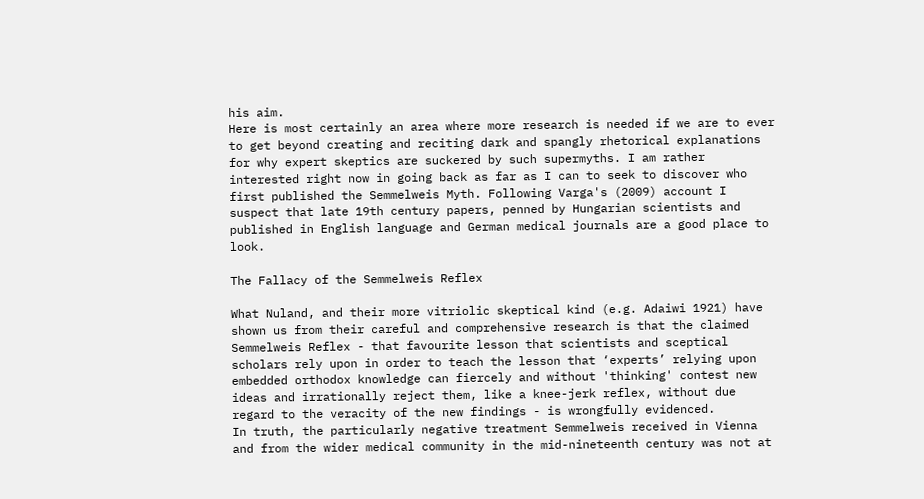his aim.
Here is most certainly an area where more research is needed if we are to ever to get beyond creating and reciting dark and spangly rhetorical explanations for why expert skeptics are suckered by such supermyths. I am rather interested right now in going back as far as I can to seek to discover who first published the Semmelweis Myth. Following Varga's (2009) account I suspect that late 19th century papers, penned by Hungarian scientists and published in English language and German medical journals are a good place to look.

The Fallacy of the Semmelweis Reflex

What Nuland, and their more vitriolic skeptical kind (e.g. Adaiwi 1921) have shown us from their careful and comprehensive research is that the claimed Semmelweis Reflex - that favourite lesson that scientists and sceptical scholars rely upon in order to teach the lesson that ‘experts’ relying upon embedded orthodox knowledge can fiercely and without 'thinking' contest new ideas and irrationally reject them, like a knee-jerk reflex, without due regard to the veracity of the new findings - is wrongfully evidenced.
In truth, the particularly negative treatment Semmelweis received in Vienna and from the wider medical community in the mid-nineteenth century was not at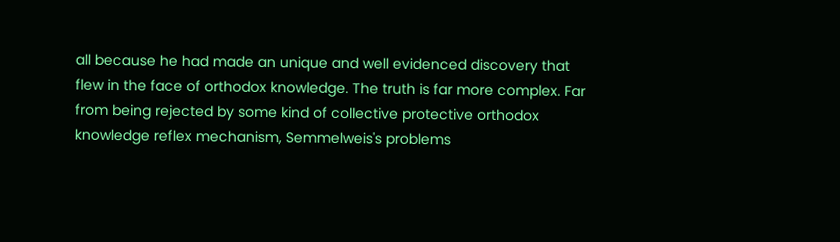all because he had made an unique and well evidenced discovery that flew in the face of orthodox knowledge. The truth is far more complex. Far from being rejected by some kind of collective protective orthodox knowledge reflex mechanism, Semmelweis's problems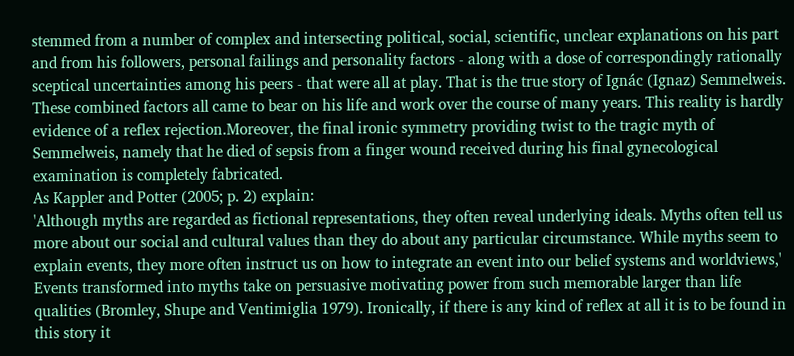stemmed from a number of complex and intersecting political, social, scientific, unclear explanations on his part and from his followers, personal failings and personality factors - along with a dose of correspondingly rationally sceptical uncertainties among his peers - that were all at play. That is the true story of Ignác (Ignaz) Semmelweis. These combined factors all came to bear on his life and work over the course of many years. This reality is hardly evidence of a reflex rejection.Moreover, the final ironic symmetry providing twist to the tragic myth of Semmelweis, namely that he died of sepsis from a finger wound received during his final gynecological examination is completely fabricated.
As Kappler and Potter (2005; p. 2) explain:
'Although myths are regarded as fictional representations, they often reveal underlying ideals. Myths often tell us more about our social and cultural values than they do about any particular circumstance. While myths seem to explain events, they more often instruct us on how to integrate an event into our belief systems and worldviews,'
Events transformed into myths take on persuasive motivating power from such memorable larger than life qualities (Bromley, Shupe and Ventimiglia 1979). Ironically, if there is any kind of reflex at all it is to be found in this story it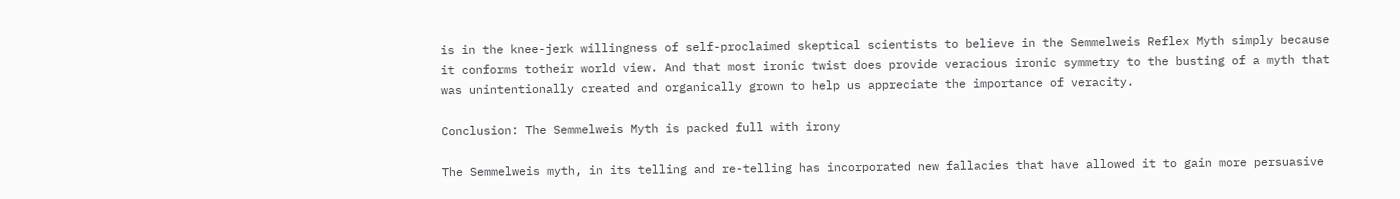is in the knee-jerk willingness of self-proclaimed skeptical scientists to believe in the Semmelweis Reflex Myth simply because it conforms totheir world view. And that most ironic twist does provide veracious ironic symmetry to the busting of a myth that was unintentionally created and organically grown to help us appreciate the importance of veracity.

Conclusion: The Semmelweis Myth is packed full with irony

The Semmelweis myth, in its telling and re-telling has incorporated new fallacies that have allowed it to gain more persuasive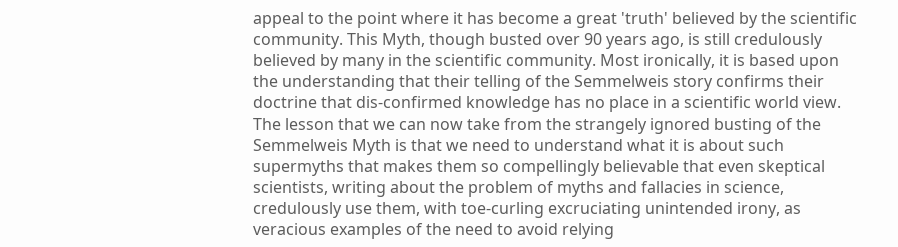appeal to the point where it has become a great 'truth' believed by the scientific community. This Myth, though busted over 90 years ago, is still credulously believed by many in the scientific community. Most ironically, it is based upon the understanding that their telling of the Semmelweis story confirms their doctrine that dis-confirmed knowledge has no place in a scientific world view.
The lesson that we can now take from the strangely ignored busting of the Semmelweis Myth is that we need to understand what it is about such supermyths that makes them so compellingly believable that even skeptical scientists, writing about the problem of myths and fallacies in science, credulously use them, with toe-curling excruciating unintended irony, as veracious examples of the need to avoid relying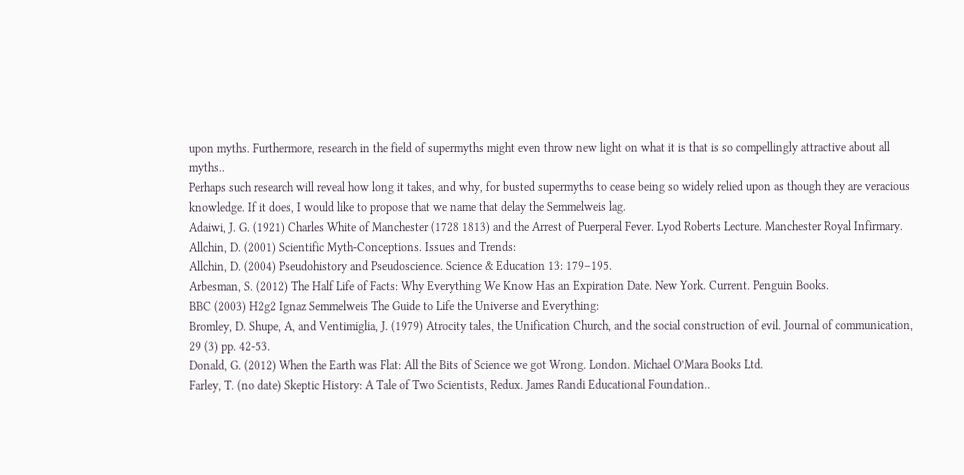upon myths. Furthermore, research in the field of supermyths might even throw new light on what it is that is so compellingly attractive about all myths..
Perhaps such research will reveal how long it takes, and why, for busted supermyths to cease being so widely relied upon as though they are veracious knowledge. If it does, I would like to propose that we name that delay the Semmelweis lag.
Adaiwi, J. G. (1921) Charles White of Manchester (1728 1813) and the Arrest of Puerperal Fever. Lyod Roberts Lecture. Manchester Royal Infirmary.
Allchin, D. (2001) Scientific Myth-Conceptions. Issues and Trends:
Allchin, D. (2004) Pseudohistory and Pseudoscience. Science & Education 13: 179–195.
Arbesman, S. (2012) The Half Life of Facts: Why Everything We Know Has an Expiration Date. New York. Current. Penguin Books.
BBC (2003) H2g2 Ignaz Semmelweis The Guide to Life the Universe and Everything:
Bromley, D. Shupe, A, and Ventimiglia, J. (1979) Atrocity tales, the Unification Church, and the social construction of evil. Journal of communication, 29 (3) pp. 42-53.
Donald, G. (2012) When the Earth was Flat: All the Bits of Science we got Wrong. London. Michael O’Mara Books Ltd.
Farley, T. (no date) Skeptic History: A Tale of Two Scientists, Redux. James Randi Educational Foundation..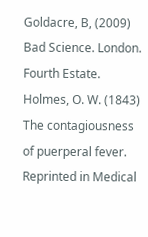Goldacre, B, (2009) Bad Science. London. Fourth Estate.
Holmes, O. W. (1843) The contagiousness of puerperal fever. Reprinted in Medical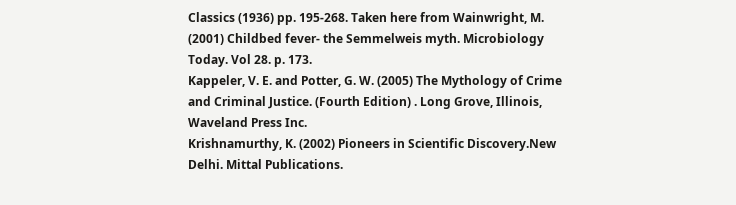Classics (1936) pp. 195-268. Taken here from Wainwright, M. (2001) Childbed fever- the Semmelweis myth. Microbiology Today. Vol 28. p. 173.
Kappeler, V. E. and Potter, G. W. (2005) The Mythology of Crime and Criminal Justice. (Fourth Edition) . Long Grove, Illinois, Waveland Press Inc.
Krishnamurthy, K. (2002) Pioneers in Scientific Discovery.New Delhi. Mittal Publications.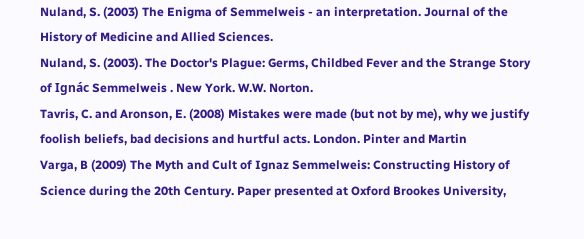Nuland, S. (2003) The Enigma of Semmelweis - an interpretation. Journal of the History of Medicine and Allied Sciences.
Nuland, S. (2003). The Doctor's Plague: Germs, Childbed Fever and the Strange Story of Ignác Semmelweis . New York. W.W. Norton.
Tavris, C. and Aronson, E. (2008) Mistakes were made (but not by me), why we justify foolish beliefs, bad decisions and hurtful acts. London. Pinter and Martin
Varga, B (2009) The Myth and Cult of Ignaz Semmelweis: Constructing History of Science during the 20th Century. Paper presented at Oxford Brookes University,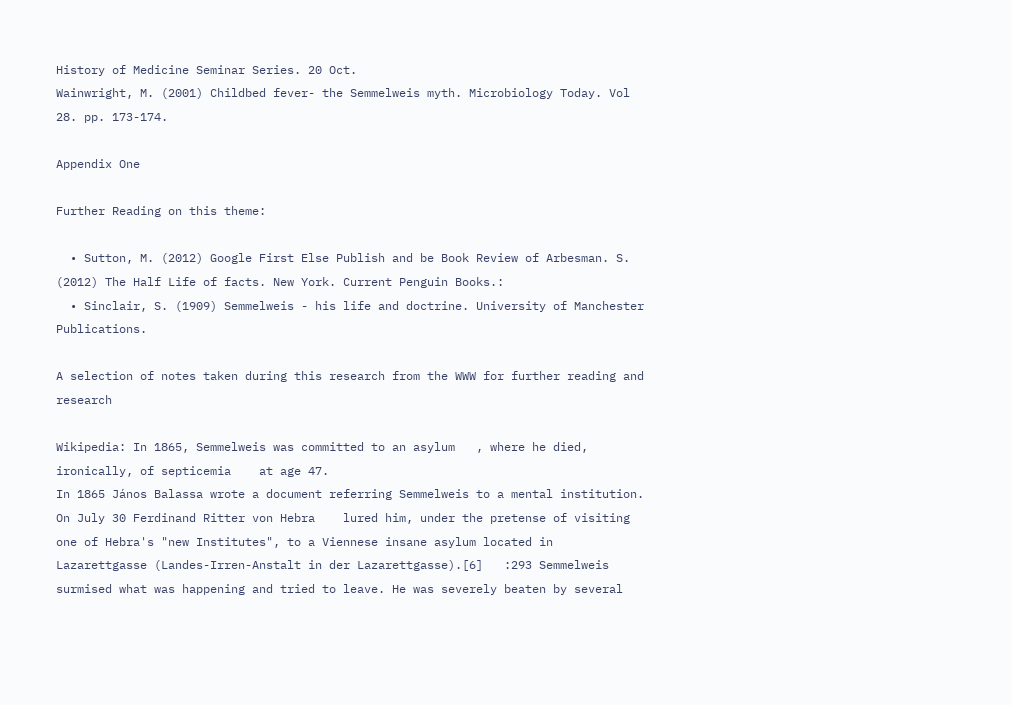History of Medicine Seminar Series. 20 Oct.
Wainwright, M. (2001) Childbed fever- the Semmelweis myth. Microbiology Today. Vol 28. pp. 173-174.

Appendix One

Further Reading on this theme:

  • Sutton, M. (2012) Google First Else Publish and be Book Review of Arbesman. S. (2012) The Half Life of facts. New York. Current Penguin Books.:
  • Sinclair, S. (1909) Semmelweis - his life and doctrine. University of Manchester Publications.

A selection of notes taken during this research from the WWW for further reading and research

Wikipedia: In 1865, Semmelweis was committed to an asylum   , where he died, ironically, of septicemia    at age 47.
In 1865 János Balassa wrote a document referring Semmelweis to a mental institution. On July 30 Ferdinand Ritter von Hebra    lured him, under the pretense of visiting one of Hebra's "new Institutes", to a Viennese insane asylum located in Lazarettgasse (Landes-Irren-Anstalt in der Lazarettgasse).[6]   :293 Semmelweis surmised what was happening and tried to leave. He was severely beaten by several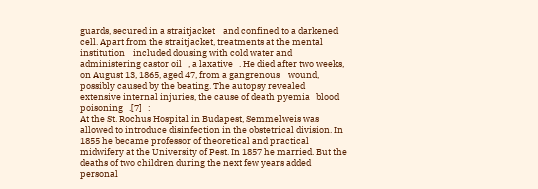guards, secured in a straitjacket    and confined to a darkened cell. Apart from the straitjacket, treatments at the mental institution    included dousing with cold water and administering castor oil   , a laxative   . He died after two weeks, on August 13, 1865, aged 47, from a gangrenous    wound, possibly caused by the beating. The autopsy revealed extensive internal injuries, the cause of death pyemia   blood poisoning   .[7]   :
At the St. Rochus Hospital in Budapest, Semmelweis was allowed to introduce disinfection in the obstetrical division. In 1855 he became professor of theoretical and practical midwifery at the University of Pest. In 1857 he married. But the deaths of two children during the next few years added personal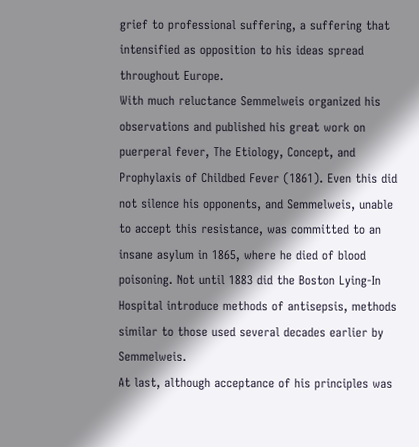grief to professional suffering, a suffering that intensified as opposition to his ideas spread throughout Europe.
With much reluctance Semmelweis organized his observations and published his great work on puerperal fever, The Etiology, Concept, and Prophylaxis of Childbed Fever (1861). Even this did not silence his opponents, and Semmelweis, unable to accept this resistance, was committed to an insane asylum in 1865, where he died of blood poisoning. Not until 1883 did the Boston Lying-In Hospital introduce methods of antisepsis, methods similar to those used several decades earlier by Semmelweis.
At last, although acceptance of his principles was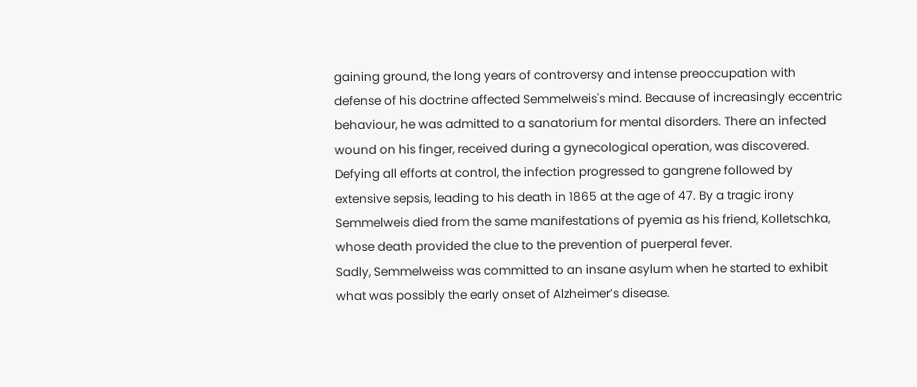gaining ground, the long years of controversy and intense preoccupation with defense of his doctrine affected Semmelweis's mind. Because of increasingly eccentric behaviour, he was admitted to a sanatorium for mental disorders. There an infected wound on his finger, received during a gynecological operation, was discovered. Defying all efforts at control, the infection progressed to gangrene followed by extensive sepsis, leading to his death in 1865 at the age of 47. By a tragic irony Semmelweis died from the same manifestations of pyemia as his friend, Kolletschka, whose death provided the clue to the prevention of puerperal fever.
Sadly, Semmelweiss was committed to an insane asylum when he started to exhibit what was possibly the early onset of Alzheimer’s disease.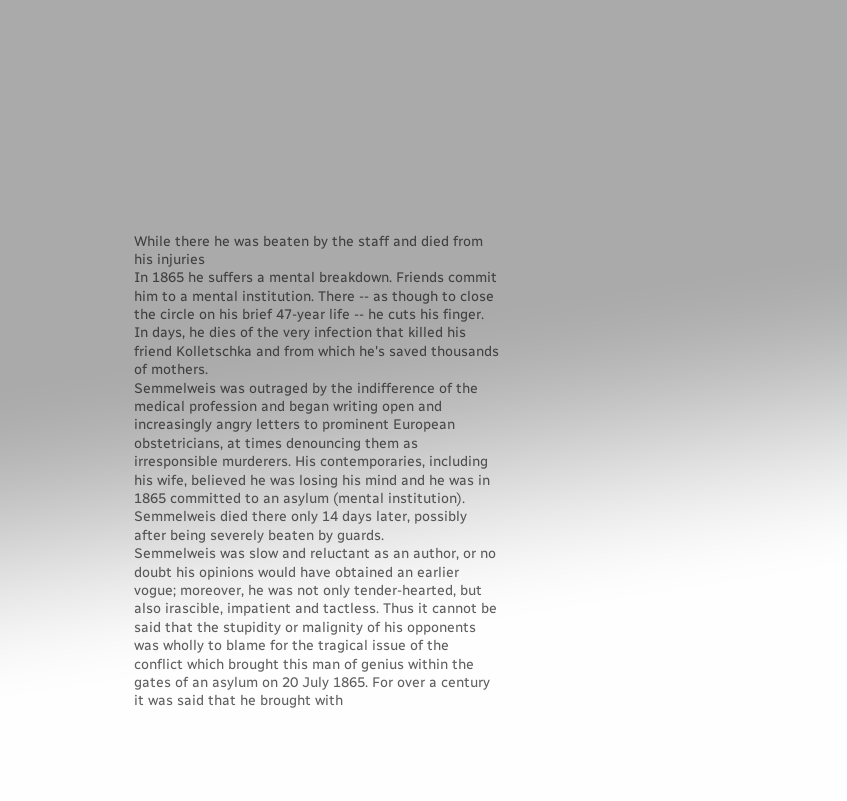While there he was beaten by the staff and died from his injuries
In 1865 he suffers a mental breakdown. Friends commit him to a mental institution. There -- as though to close the circle on his brief 47-year life -- he cuts his finger. In days, he dies of the very infection that killed his friend Kolletschka and from which he's saved thousands of mothers.
Semmelweis was outraged by the indifference of the medical profession and began writing open and increasingly angry letters to prominent European obstetricians, at times denouncing them as irresponsible murderers. His contemporaries, including his wife, believed he was losing his mind and he was in 1865 committed to an asylum (mental institution). Semmelweis died there only 14 days later, possibly after being severely beaten by guards.
Semmelweis was slow and reluctant as an author, or no doubt his opinions would have obtained an earlier vogue; moreover, he was not only tender-hearted, but also irascible, impatient and tactless. Thus it cannot be said that the stupidity or malignity of his opponents was wholly to blame for the tragical issue of the conflict which brought this man of genius within the gates of an asylum on 20 July 1865. For over a century it was said that he brought with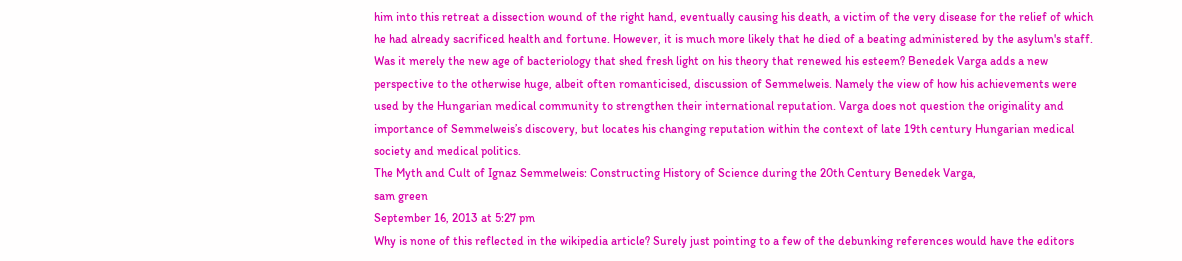him into this retreat a dissection wound of the right hand, eventually causing his death, a victim of the very disease for the relief of which he had already sacrificed health and fortune. However, it is much more likely that he died of a beating administered by the asylum's staff.
Was it merely the new age of bacteriology that shed fresh light on his theory that renewed his esteem? Benedek Varga adds a new perspective to the otherwise huge, albeit often romanticised, discussion of Semmelweis. Namely the view of how his achievements were used by the Hungarian medical community to strengthen their international reputation. Varga does not question the originality and importance of Semmelweis’s discovery, but locates his changing reputation within the context of late 19th century Hungarian medical society and medical politics.
The Myth and Cult of Ignaz Semmelweis: Constructing History of Science during the 20th Century Benedek Varga,
sam green
September 16, 2013 at 5:27 pm
Why is none of this reflected in the wikipedia article? Surely just pointing to a few of the debunking references would have the editors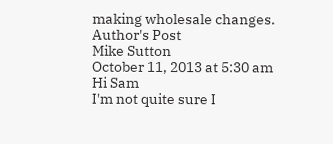making wholesale changes.
Author's Post
Mike Sutton
October 11, 2013 at 5:30 am
Hi Sam
I'm not quite sure I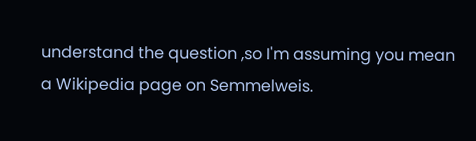understand the question ,so I'm assuming you mean a Wikipedia page on Semmelweis.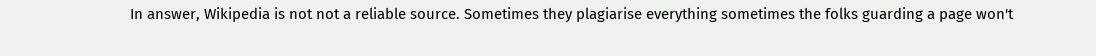In answer, Wikipedia is not not a reliable source. Sometimes they plagiarise everything sometimes the folks guarding a page won't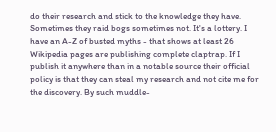do their research and stick to the knowledge they have. Sometimes they raid bogs sometimes not. It's a lottery. I have an A-Z of busted myths - that shows at least 26 Wikipedia pages are publishing complete claptrap. If I publish it anywhere than in a notable source their official policy is that they can steal my research and not cite me for the discovery. By such muddle-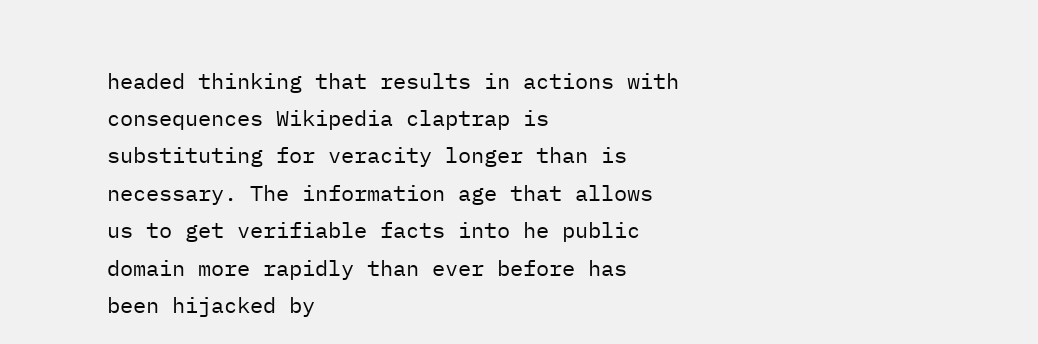headed thinking that results in actions with consequences Wikipedia claptrap is substituting for veracity longer than is necessary. The information age that allows us to get verifiable facts into he public domain more rapidly than ever before has been hijacked by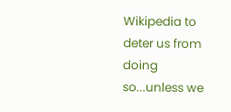Wikipedia to deter us from doing so...unless we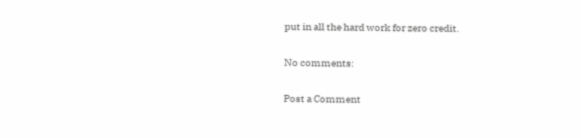put in all the hard work for zero credit.

No comments:

Post a Comment